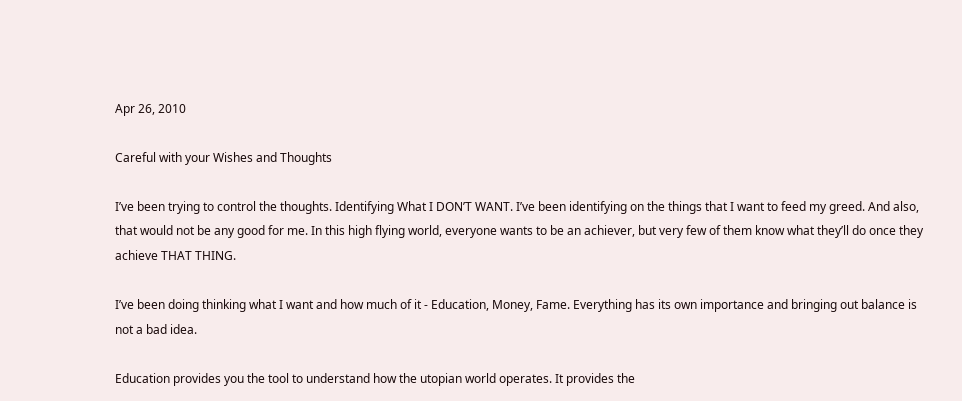Apr 26, 2010

Careful with your Wishes and Thoughts

I’ve been trying to control the thoughts. Identifying What I DON’T WANT. I’ve been identifying on the things that I want to feed my greed. And also, that would not be any good for me. In this high flying world, everyone wants to be an achiever, but very few of them know what they’ll do once they achieve THAT THING.

I’ve been doing thinking what I want and how much of it - Education, Money, Fame. Everything has its own importance and bringing out balance is not a bad idea.

Education provides you the tool to understand how the utopian world operates. It provides the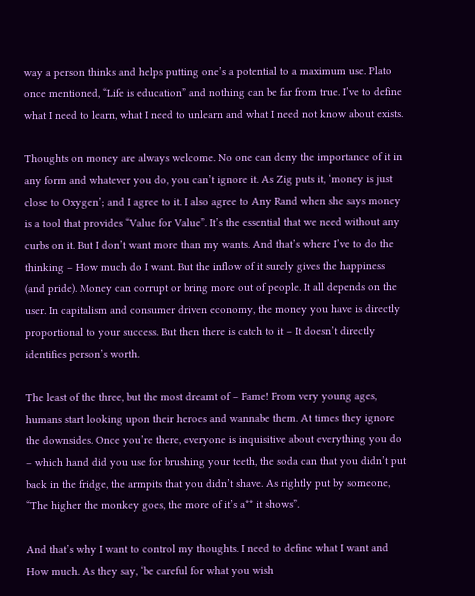way a person thinks and helps putting one’s a potential to a maximum use. Plato once mentioned, “Life is education” and nothing can be far from true. I’ve to define what I need to learn, what I need to unlearn and what I need not know about exists.

Thoughts on money are always welcome. No one can deny the importance of it in any form and whatever you do, you can’t ignore it. As Zig puts it, ‘money is just close to Oxygen’; and I agree to it. I also agree to Any Rand when she says money is a tool that provides “Value for Value”. It’s the essential that we need without any curbs on it. But I don’t want more than my wants. And that’s where I’ve to do the thinking – How much do I want. But the inflow of it surely gives the happiness (and pride). Money can corrupt or bring more out of people. It all depends on the user. In capitalism and consumer driven economy, the money you have is directly proportional to your success. But then there is catch to it – It doesn’t directly identifies person’s worth.

The least of the three, but the most dreamt of – Fame! From very young ages, humans start looking upon their heroes and wannabe them. At times they ignore the downsides. Once you’re there, everyone is inquisitive about everything you do – which hand did you use for brushing your teeth, the soda can that you didn’t put back in the fridge, the armpits that you didn’t shave. As rightly put by someone, “The higher the monkey goes, the more of it’s a** it shows”.

And that’s why I want to control my thoughts. I need to define what I want and How much. As they say, ‘be careful for what you wish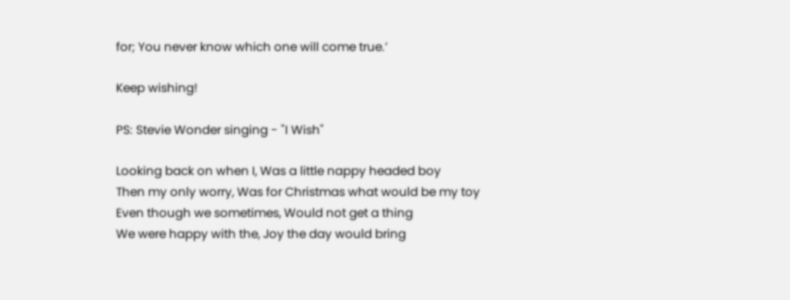for; You never know which one will come true.’

Keep wishing!

PS: Stevie Wonder singing - "I Wish"

Looking back on when I, Was a little nappy headed boy
Then my only worry, Was for Christmas what would be my toy
Even though we sometimes, Would not get a thing
We were happy with the, Joy the day would bring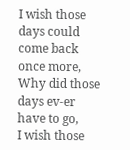I wish those days could come back once more,
Why did those days ev-er have to go,
I wish those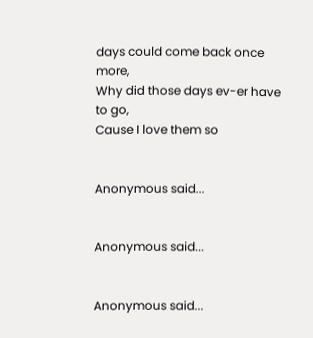days could come back once more,
Why did those days ev-er have to go,
Cause I love them so


Anonymous said...


Anonymous said...


Anonymous said...